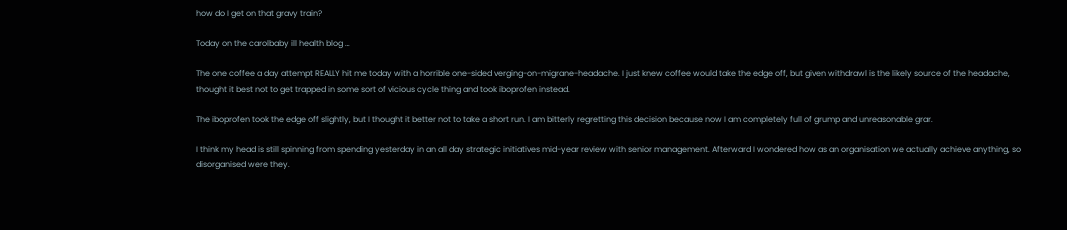how do I get on that gravy train?

Today on the carolbaby ill health blog …

The one coffee a day attempt REALLY hit me today with a horrible one-sided verging-on-migrane-headache. I just knew coffee would take the edge off, but given withdrawl is the likely source of the headache, thought it best not to get trapped in some sort of vicious cycle thing and took iboprofen instead.

The iboprofen took the edge off slightly, but I thought it better not to take a short run. I am bitterly regretting this decision because now I am completely full of grump and unreasonable grar.

I think my head is still spinning from spending yesterday in an all day strategic initiatives mid-year review with senior management. Afterward I wondered how as an organisation we actually achieve anything, so disorganised were they.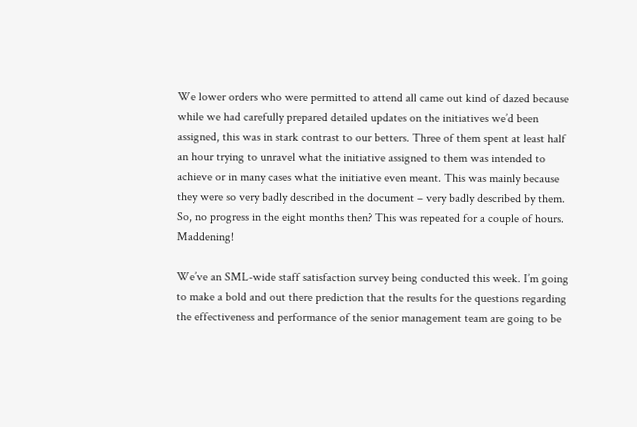We lower orders who were permitted to attend all came out kind of dazed because while we had carefully prepared detailed updates on the initiatives we’d been assigned, this was in stark contrast to our betters. Three of them spent at least half an hour trying to unravel what the initiative assigned to them was intended to achieve or in many cases what the initiative even meant. This was mainly because they were so very badly described in the document – very badly described by them. So, no progress in the eight months then? This was repeated for a couple of hours. Maddening!

We’ve an SML-wide staff satisfaction survey being conducted this week. I’m going to make a bold and out there prediction that the results for the questions regarding the effectiveness and performance of the senior management team are going to be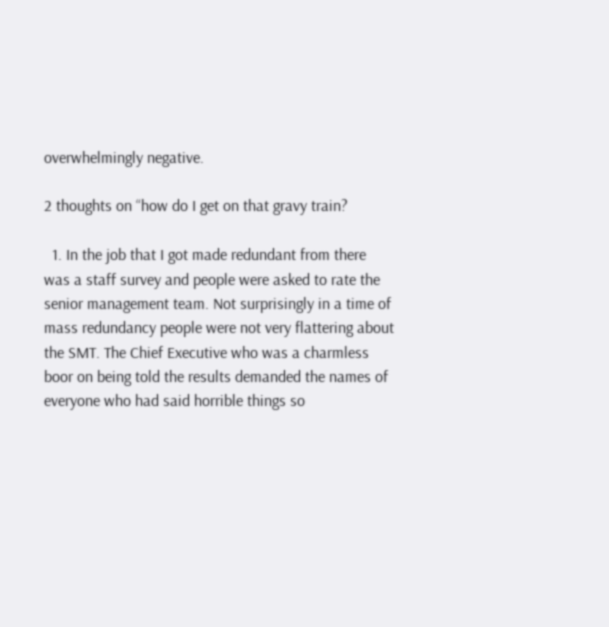overwhelmingly negative.

2 thoughts on “how do I get on that gravy train?

  1. In the job that I got made redundant from there was a staff survey and people were asked to rate the senior management team. Not surprisingly in a time of mass redundancy people were not very flattering about the SMT. The Chief Executive who was a charmless boor on being told the results demanded the names of everyone who had said horrible things so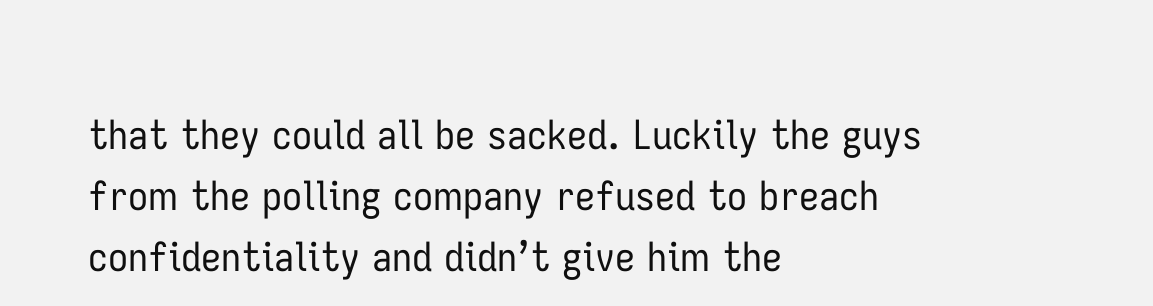that they could all be sacked. Luckily the guys from the polling company refused to breach confidentiality and didn’t give him the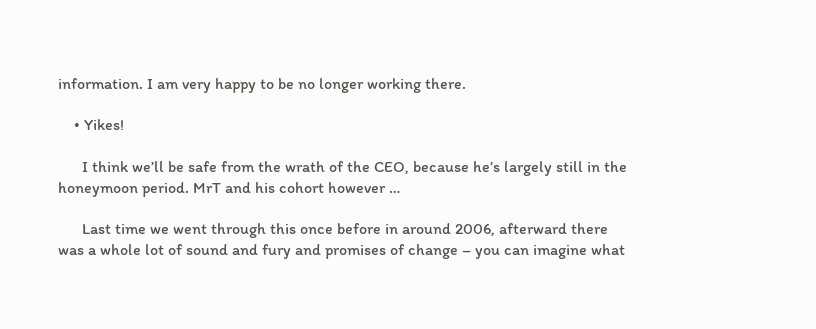information. I am very happy to be no longer working there.

    • Yikes!

      I think we’ll be safe from the wrath of the CEO, because he’s largely still in the honeymoon period. MrT and his cohort however …

      Last time we went through this once before in around 2006, afterward there was a whole lot of sound and fury and promises of change – you can imagine what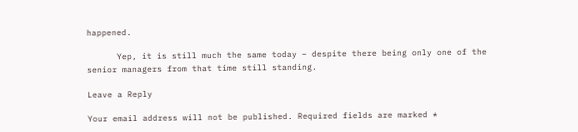happened.

      Yep, it is still much the same today – despite there being only one of the senior managers from that time still standing.

Leave a Reply

Your email address will not be published. Required fields are marked *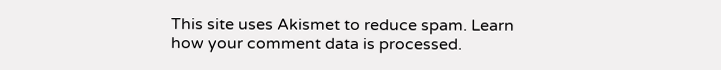This site uses Akismet to reduce spam. Learn how your comment data is processed.